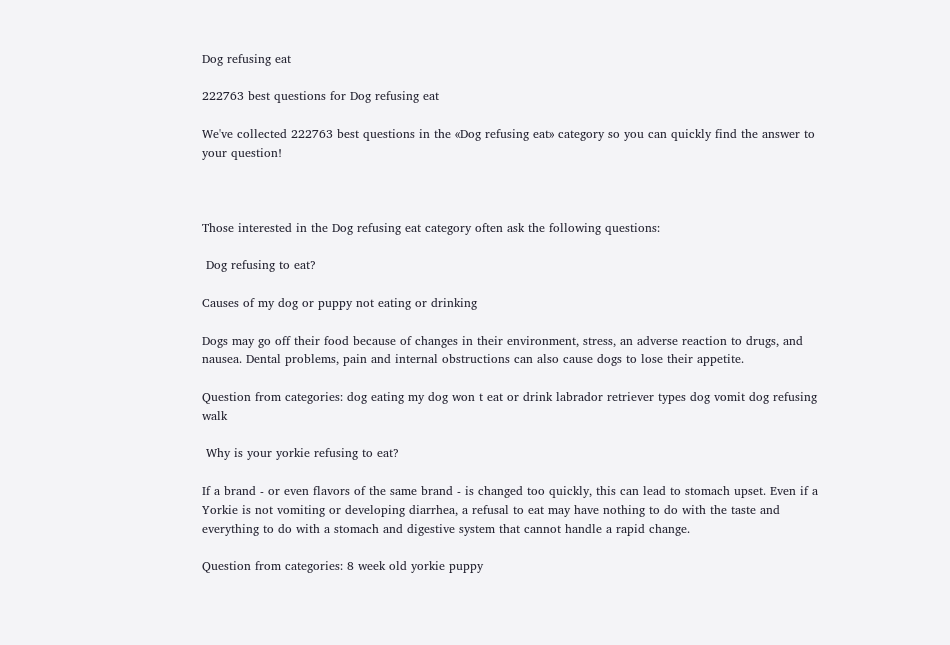Dog refusing eat

222763 best questions for Dog refusing eat

We've collected 222763 best questions in the «Dog refusing eat» category so you can quickly find the answer to your question!



Those interested in the Dog refusing eat category often ask the following questions:

 Dog refusing to eat?

Causes of my dog or puppy not eating or drinking

Dogs may go off their food because of changes in their environment, stress, an adverse reaction to drugs, and nausea. Dental problems, pain and internal obstructions can also cause dogs to lose their appetite.

Question from categories: dog eating my dog won t eat or drink labrador retriever types dog vomit dog refusing walk

 Why is your yorkie refusing to eat?

If a brand - or even flavors of the same brand - is changed too quickly, this can lead to stomach upset. Even if a Yorkie is not vomiting or developing diarrhea, a refusal to eat may have nothing to do with the taste and everything to do with a stomach and digestive system that cannot handle a rapid change.

Question from categories: 8 week old yorkie puppy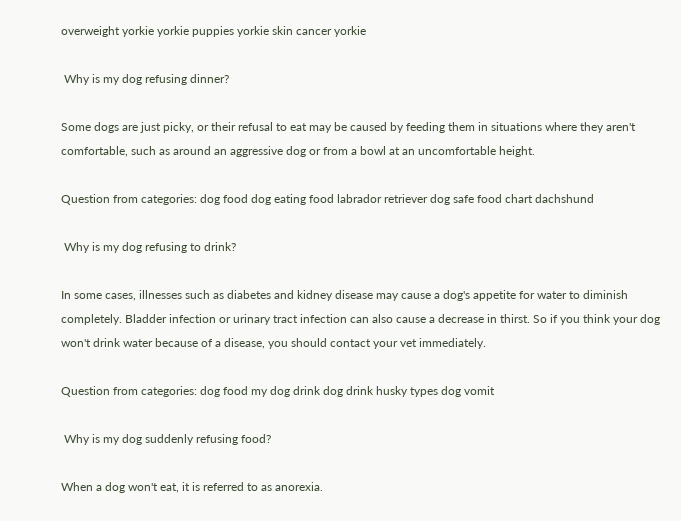overweight yorkie yorkie puppies yorkie skin cancer yorkie

 Why is my dog refusing dinner?

Some dogs are just picky, or their refusal to eat may be caused by feeding them in situations where they aren't comfortable, such as around an aggressive dog or from a bowl at an uncomfortable height.

Question from categories: dog food dog eating food labrador retriever dog safe food chart dachshund

 Why is my dog refusing to drink?

In some cases, illnesses such as diabetes and kidney disease may cause a dog's appetite for water to diminish completely. Bladder infection or urinary tract infection can also cause a decrease in thirst. So if you think your dog won't drink water because of a disease, you should contact your vet immediately.

Question from categories: dog food my dog drink dog drink husky types dog vomit

 Why is my dog suddenly refusing food?

When a dog won't eat, it is referred to as anorexia.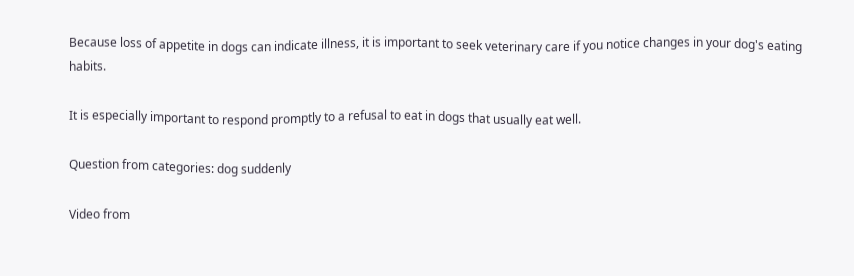Because loss of appetite in dogs can indicate illness, it is important to seek veterinary care if you notice changes in your dog's eating habits.

It is especially important to respond promptly to a refusal to eat in dogs that usually eat well.

Question from categories: dog suddenly

Video from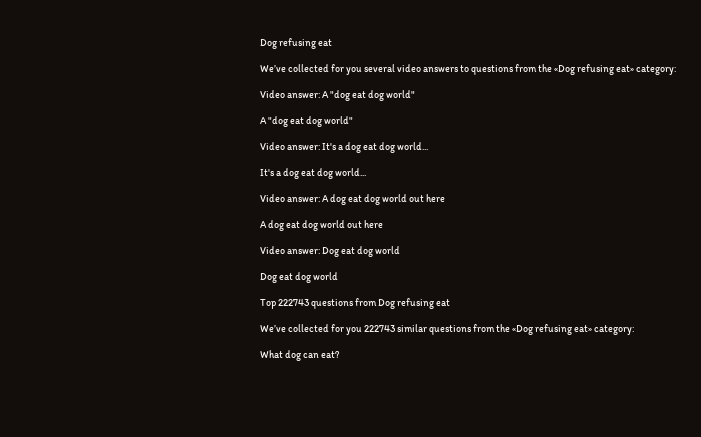Dog refusing eat

We’ve collected for you several video answers to questions from the «Dog refusing eat» category:

Video answer: A "dog eat dog world"

A "dog eat dog world"

Video answer: It's a dog eat dog world...

It's a dog eat dog world...

Video answer: A dog eat dog world out here

A dog eat dog world out here

Video answer: Dog eat dog world

Dog eat dog world

Top 222743 questions from Dog refusing eat

We’ve collected for you 222743 similar questions from the «Dog refusing eat» category:

What dog can eat?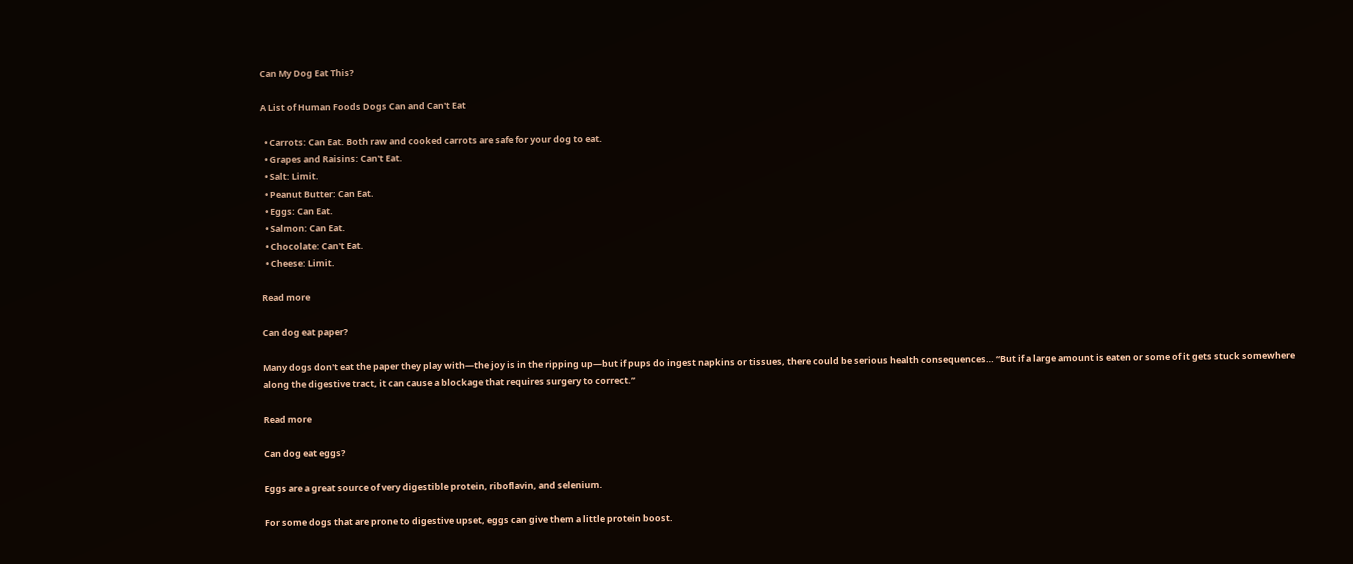Can My Dog Eat This?

A List of Human Foods Dogs Can and Can't Eat

  • Carrots: Can Eat. Both raw and cooked carrots are safe for your dog to eat.
  • Grapes and Raisins: Can't Eat.
  • Salt: Limit.
  • Peanut Butter: Can Eat.
  • Eggs: Can Eat.
  • Salmon: Can Eat.
  • Chocolate: Can't Eat.
  • Cheese: Limit.

Read more

Can dog eat paper?

Many dogs don't eat the paper they play with—the joy is in the ripping up—but if pups do ingest napkins or tissues, there could be serious health consequences… “But if a large amount is eaten or some of it gets stuck somewhere along the digestive tract, it can cause a blockage that requires surgery to correct.”

Read more

Can dog eat eggs?

Eggs are a great source of very digestible protein, riboflavin, and selenium.

For some dogs that are prone to digestive upset, eggs can give them a little protein boost.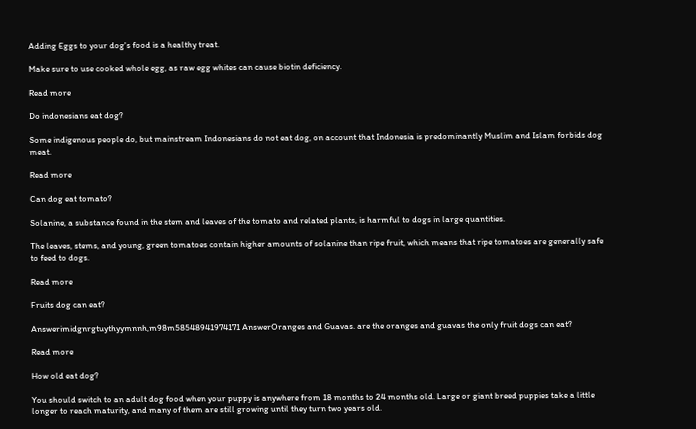Adding Eggs to your dog's food is a healthy treat.

Make sure to use cooked whole egg, as raw egg whites can cause biotin deficiency.

Read more

Do indonesians eat dog?

Some indigenous people do, but mainstream Indonesians do not eat dog, on account that Indonesia is predominantly Muslim and Islam forbids dog meat.

Read more

Can dog eat tomato?

Solanine, a substance found in the stem and leaves of the tomato and related plants, is harmful to dogs in large quantities.

The leaves, stems, and young, green tomatoes contain higher amounts of solanine than ripe fruit, which means that ripe tomatoes are generally safe to feed to dogs.

Read more

Fruits dog can eat?

Answerimidgnrgtuythyymnnh,m98m58548941974171 AnswerOranges and Guavas. are the oranges and guavas the only fruit dogs can eat?

Read more

How old eat dog?

You should switch to an adult dog food when your puppy is anywhere from 18 months to 24 months old. Large or giant breed puppies take a little longer to reach maturity, and many of them are still growing until they turn two years old.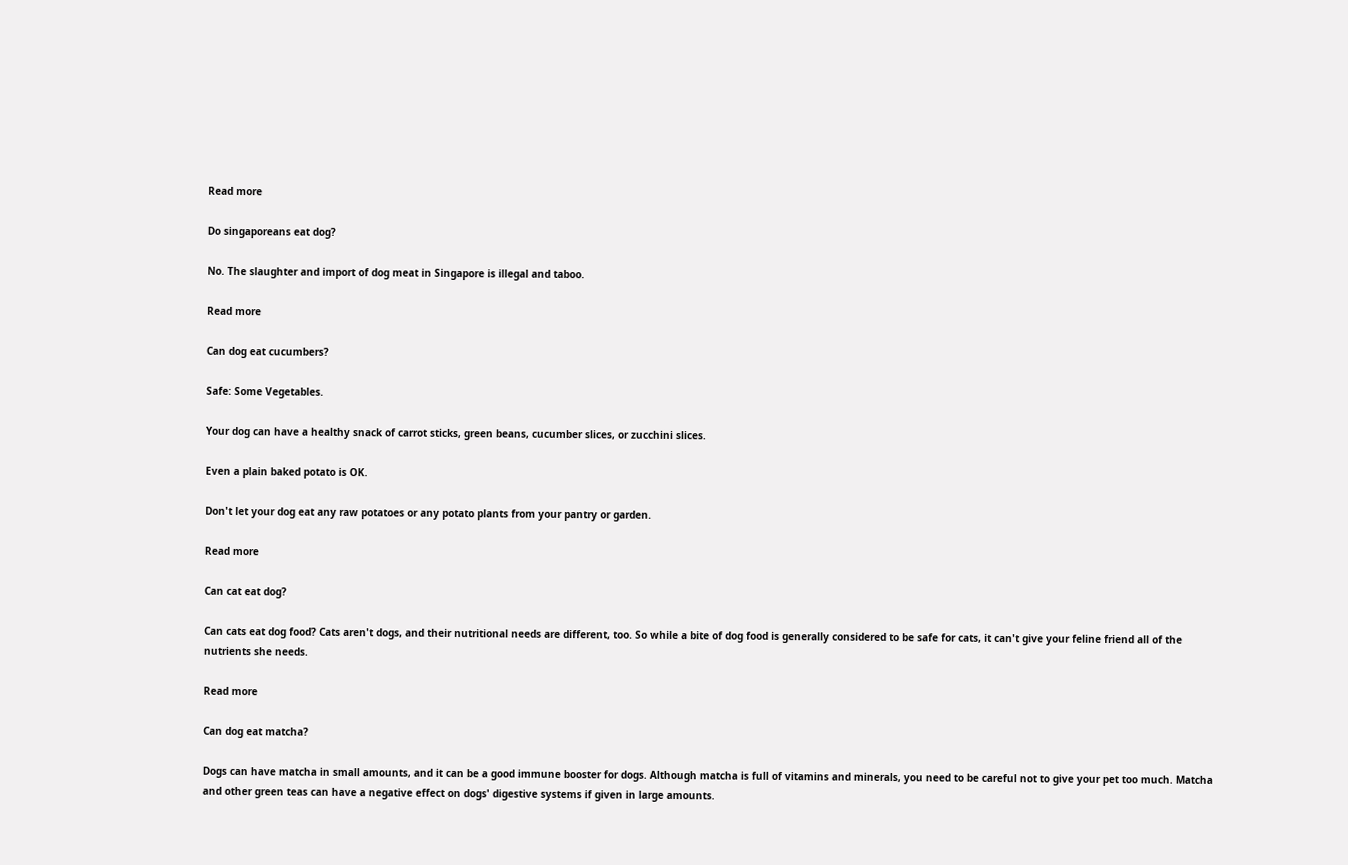Read more

Do singaporeans eat dog?

No. The slaughter and import of dog meat in Singapore is illegal and taboo.

Read more

Can dog eat cucumbers?

Safe: Some Vegetables.

Your dog can have a healthy snack of carrot sticks, green beans, cucumber slices, or zucchini slices.

Even a plain baked potato is OK.

Don't let your dog eat any raw potatoes or any potato plants from your pantry or garden.

Read more

Can cat eat dog?

Can cats eat dog food? Cats aren't dogs, and their nutritional needs are different, too. So while a bite of dog food is generally considered to be safe for cats, it can't give your feline friend all of the nutrients she needs.

Read more

Can dog eat matcha?

Dogs can have matcha in small amounts, and it can be a good immune booster for dogs. Although matcha is full of vitamins and minerals, you need to be careful not to give your pet too much. Matcha and other green teas can have a negative effect on dogs' digestive systems if given in large amounts.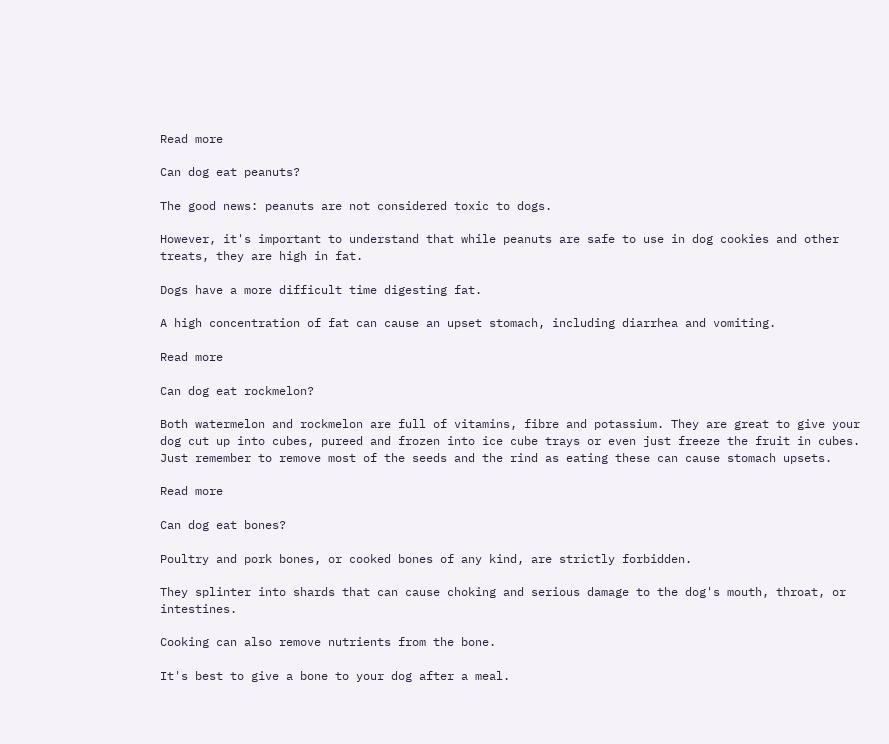Read more

Can dog eat peanuts?

The good news: peanuts are not considered toxic to dogs.

However, it's important to understand that while peanuts are safe to use in dog cookies and other treats, they are high in fat.

Dogs have a more difficult time digesting fat.

A high concentration of fat can cause an upset stomach, including diarrhea and vomiting.

Read more

Can dog eat rockmelon?

Both watermelon and rockmelon are full of vitamins, fibre and potassium. They are great to give your dog cut up into cubes, pureed and frozen into ice cube trays or even just freeze the fruit in cubes. Just remember to remove most of the seeds and the rind as eating these can cause stomach upsets.

Read more

Can dog eat bones?

Poultry and pork bones, or cooked bones of any kind, are strictly forbidden.

They splinter into shards that can cause choking and serious damage to the dog's mouth, throat, or intestines.

Cooking can also remove nutrients from the bone.

It's best to give a bone to your dog after a meal.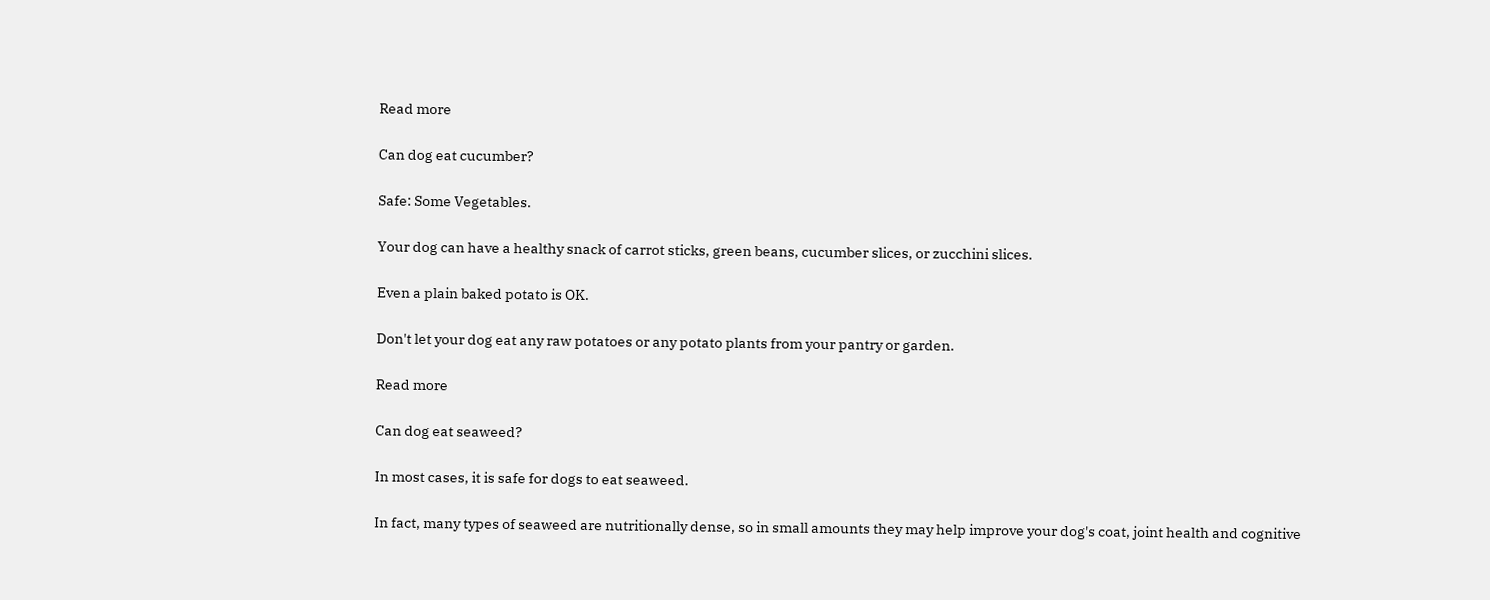Read more

Can dog eat cucumber?

Safe: Some Vegetables.

Your dog can have a healthy snack of carrot sticks, green beans, cucumber slices, or zucchini slices.

Even a plain baked potato is OK.

Don't let your dog eat any raw potatoes or any potato plants from your pantry or garden.

Read more

Can dog eat seaweed?

In most cases, it is safe for dogs to eat seaweed.

In fact, many types of seaweed are nutritionally dense, so in small amounts they may help improve your dog's coat, joint health and cognitive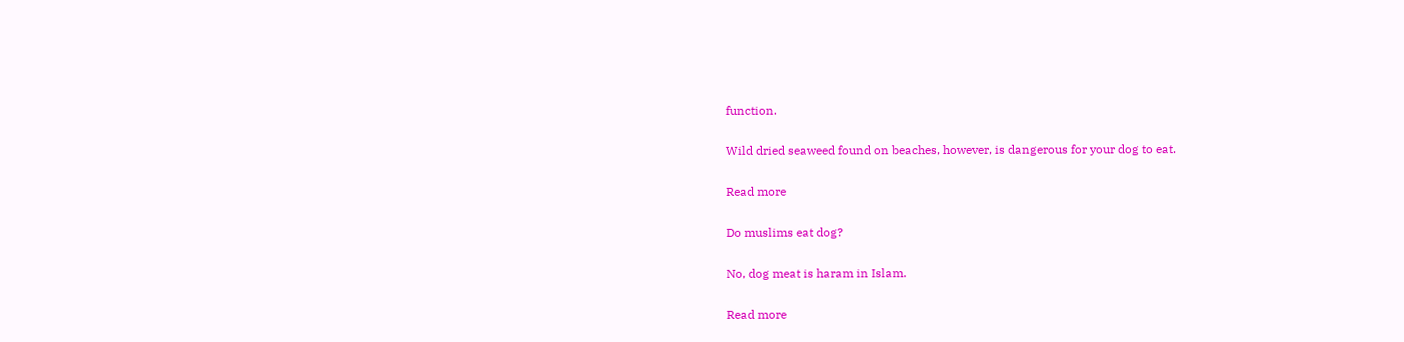function.

Wild dried seaweed found on beaches, however, is dangerous for your dog to eat.

Read more

Do muslims eat dog?

No, dog meat is haram in Islam.

Read more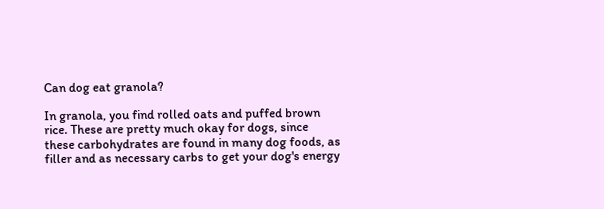Can dog eat granola?

In granola, you find rolled oats and puffed brown rice. These are pretty much okay for dogs, since these carbohydrates are found in many dog foods, as filler and as necessary carbs to get your dog's energy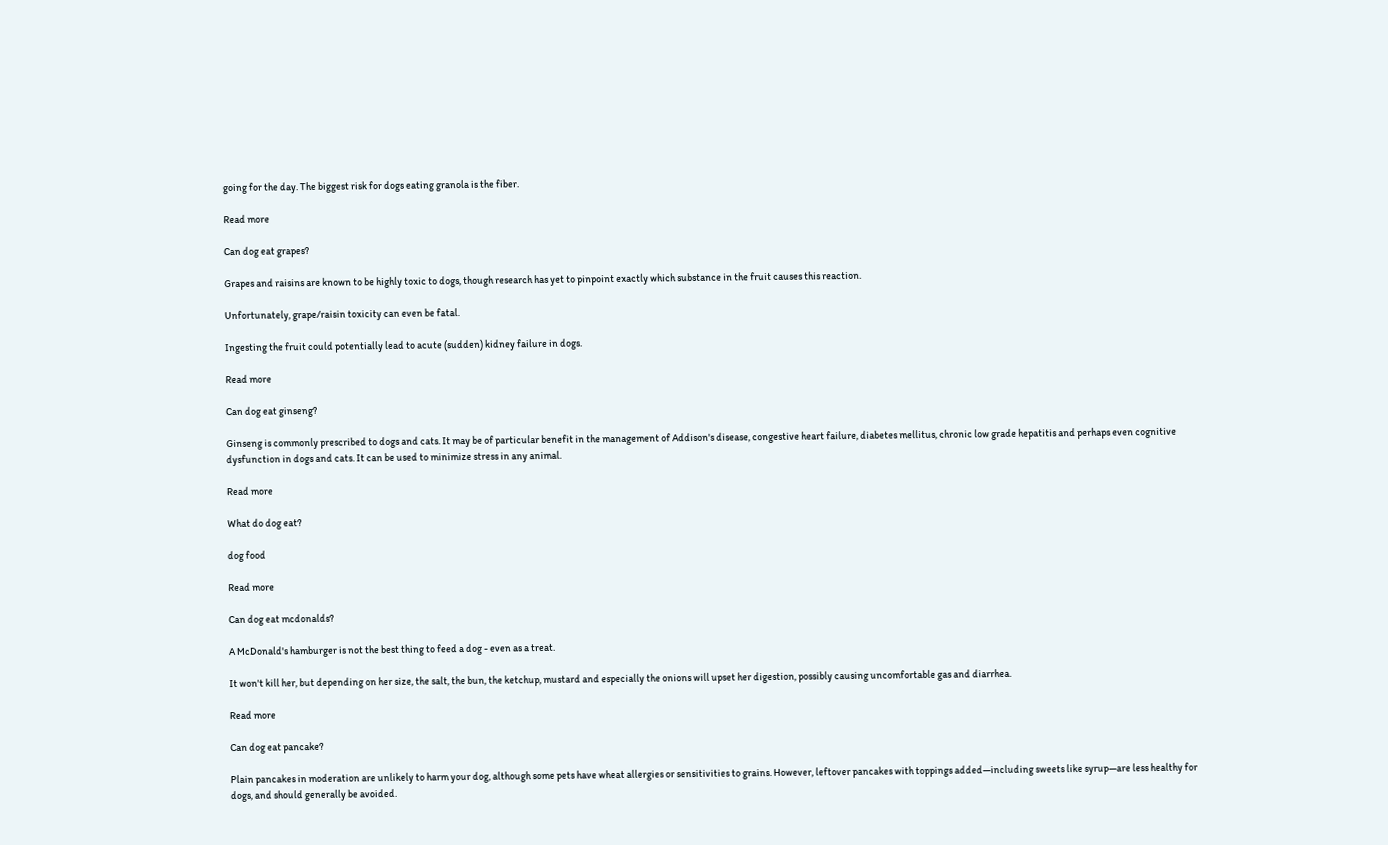going for the day. The biggest risk for dogs eating granola is the fiber.

Read more

Can dog eat grapes?

Grapes and raisins are known to be highly toxic to dogs, though research has yet to pinpoint exactly which substance in the fruit causes this reaction.

Unfortunately, grape/raisin toxicity can even be fatal.

Ingesting the fruit could potentially lead to acute (sudden) kidney failure in dogs.

Read more

Can dog eat ginseng?

Ginseng is commonly prescribed to dogs and cats. It may be of particular benefit in the management of Addison's disease, congestive heart failure, diabetes mellitus, chronic low grade hepatitis and perhaps even cognitive dysfunction in dogs and cats. It can be used to minimize stress in any animal.

Read more

What do dog eat?

dog food

Read more

Can dog eat mcdonalds?

A McDonald's hamburger is not the best thing to feed a dog - even as a treat.

It won't kill her, but depending on her size, the salt, the bun, the ketchup, mustard and especially the onions will upset her digestion, possibly causing uncomfortable gas and diarrhea.

Read more

Can dog eat pancake?

Plain pancakes in moderation are unlikely to harm your dog, although some pets have wheat allergies or sensitivities to grains. However, leftover pancakes with toppings added—including sweets like syrup—are less healthy for dogs, and should generally be avoided.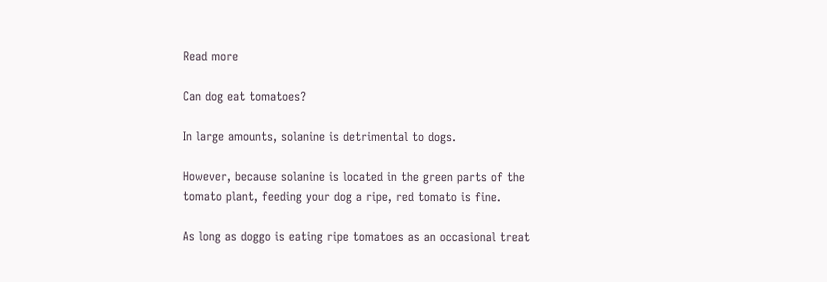Read more

Can dog eat tomatoes?

In large amounts, solanine is detrimental to dogs.

However, because solanine is located in the green parts of the tomato plant, feeding your dog a ripe, red tomato is fine.

As long as doggo is eating ripe tomatoes as an occasional treat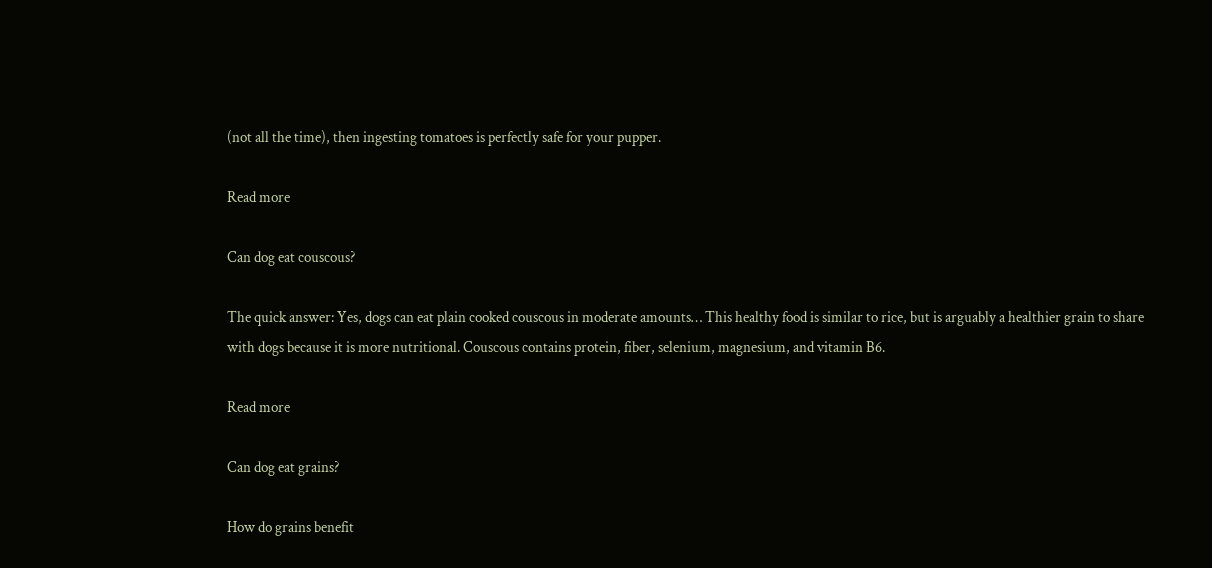(not all the time), then ingesting tomatoes is perfectly safe for your pupper.

Read more

Can dog eat couscous?

The quick answer: Yes, dogs can eat plain cooked couscous in moderate amounts… This healthy food is similar to rice, but is arguably a healthier grain to share with dogs because it is more nutritional. Couscous contains protein, fiber, selenium, magnesium, and vitamin B6.

Read more

Can dog eat grains?

How do grains benefit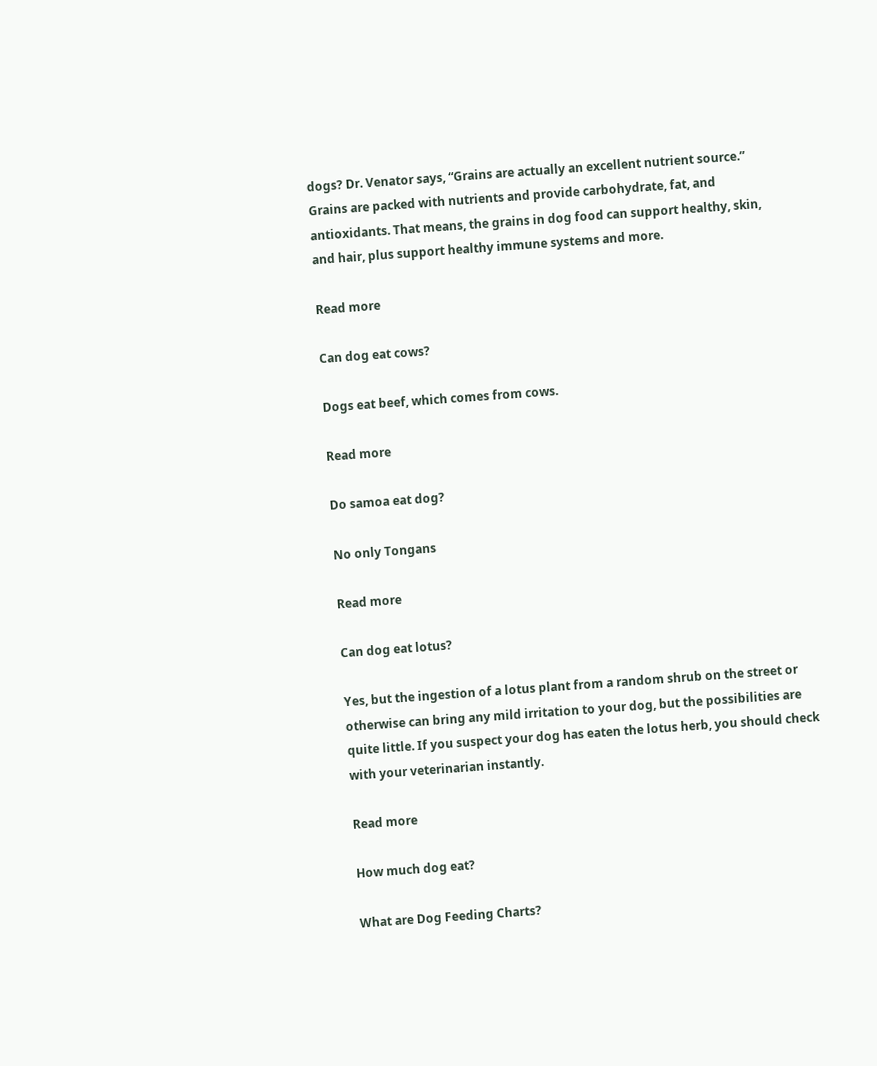dogs? Dr. Venator says, “Grains are actually an excellent nutrient source.” Grains are packed with nutrients and provide carbohydrate, fat, and antioxidants. That means, the grains in dog food can support healthy, skin, and hair, plus support healthy immune systems and more.

Read more

Can dog eat cows?

Dogs eat beef, which comes from cows.

Read more

Do samoa eat dog?

No only Tongans

Read more

Can dog eat lotus?

Yes, but the ingestion of a lotus plant from a random shrub on the street or otherwise can bring any mild irritation to your dog, but the possibilities are quite little. If you suspect your dog has eaten the lotus herb, you should check with your veterinarian instantly.

Read more

How much dog eat?

What are Dog Feeding Charts?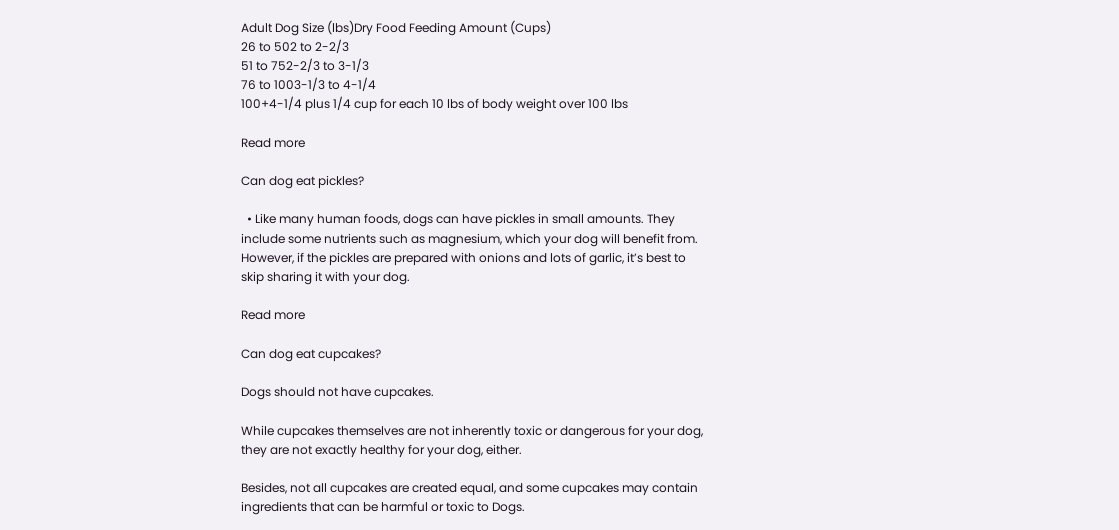Adult Dog Size (lbs)Dry Food Feeding Amount (Cups)
26 to 502 to 2-2/3
51 to 752-2/3 to 3-1/3
76 to 1003-1/3 to 4-1/4
100+4-1/4 plus 1/4 cup for each 10 lbs of body weight over 100 lbs

Read more

Can dog eat pickles?

  • Like many human foods, dogs can have pickles in small amounts. They include some nutrients such as magnesium, which your dog will benefit from. However, if the pickles are prepared with onions and lots of garlic, it’s best to skip sharing it with your dog.

Read more

Can dog eat cupcakes?

Dogs should not have cupcakes.

While cupcakes themselves are not inherently toxic or dangerous for your dog, they are not exactly healthy for your dog, either.

Besides, not all cupcakes are created equal, and some cupcakes may contain ingredients that can be harmful or toxic to Dogs.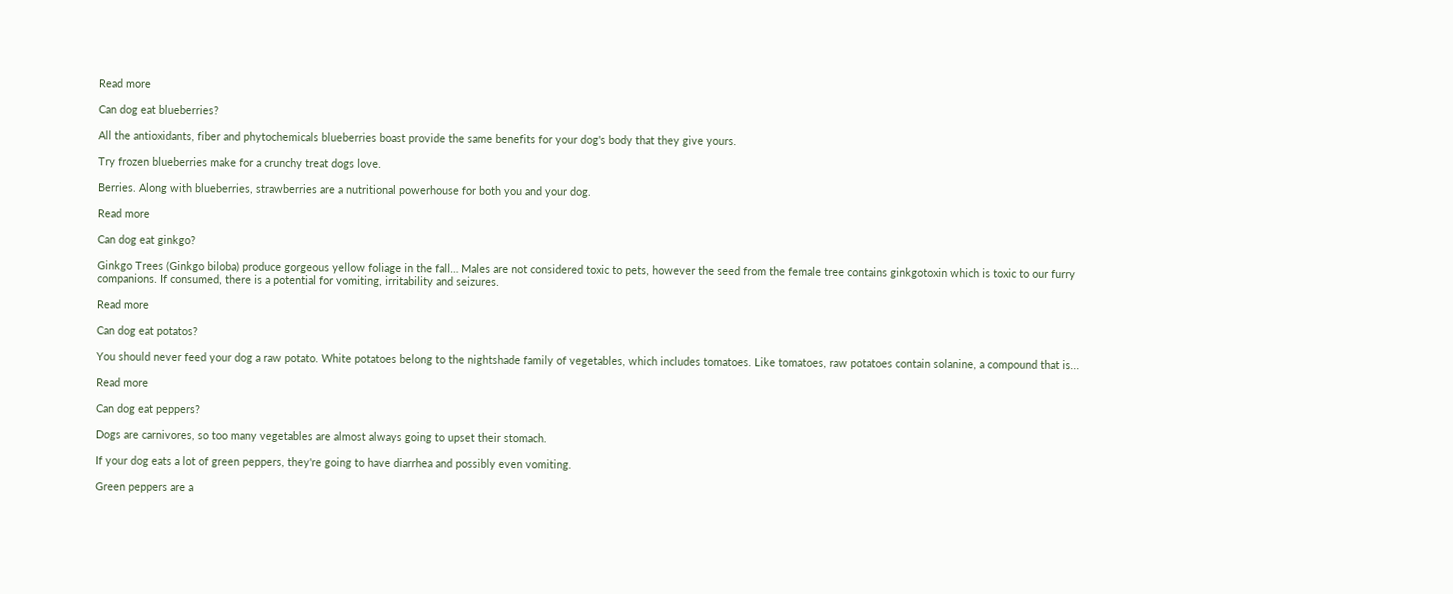Read more

Can dog eat blueberries?

All the antioxidants, fiber and phytochemicals blueberries boast provide the same benefits for your dog's body that they give yours.

Try frozen blueberries make for a crunchy treat dogs love.

Berries. Along with blueberries, strawberries are a nutritional powerhouse for both you and your dog.

Read more

Can dog eat ginkgo?

Ginkgo Trees (Ginkgo biloba) produce gorgeous yellow foliage in the fall… Males are not considered toxic to pets, however the seed from the female tree contains ginkgotoxin which is toxic to our furry companions. If consumed, there is a potential for vomiting, irritability and seizures.

Read more

Can dog eat potatos?

You should never feed your dog a raw potato. White potatoes belong to the nightshade family of vegetables, which includes tomatoes. Like tomatoes, raw potatoes contain solanine, a compound that is...

Read more

Can dog eat peppers?

Dogs are carnivores, so too many vegetables are almost always going to upset their stomach.

If your dog eats a lot of green peppers, they're going to have diarrhea and possibly even vomiting.

Green peppers are a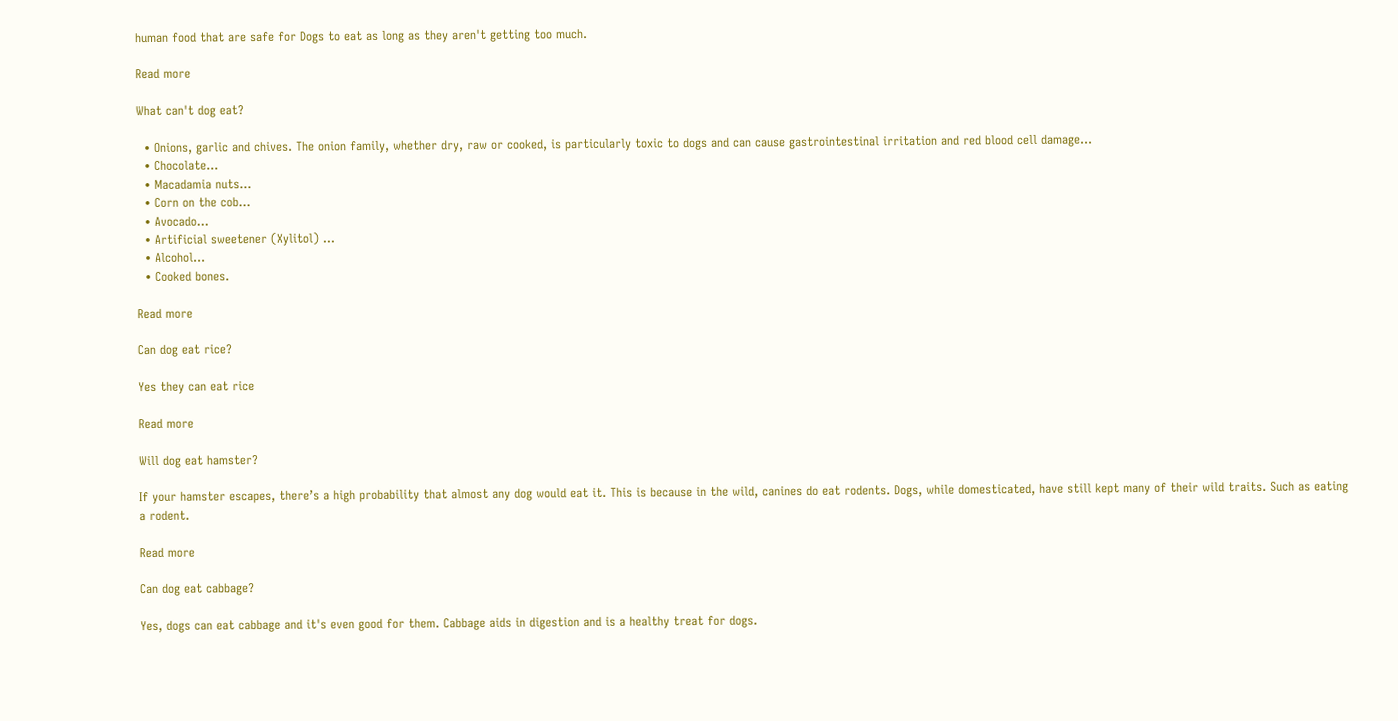human food that are safe for Dogs to eat as long as they aren't getting too much.

Read more

What can't dog eat?

  • Onions, garlic and chives. The onion family, whether dry, raw or cooked, is particularly toxic to dogs and can cause gastrointestinal irritation and red blood cell damage…
  • Chocolate…
  • Macadamia nuts…
  • Corn on the cob…
  • Avocado…
  • Artificial sweetener (Xylitol) ...
  • Alcohol…
  • Cooked bones.

Read more

Can dog eat rice?

Yes they can eat rice

Read more

Will dog eat hamster?

If your hamster escapes, there’s a high probability that almost any dog would eat it. This is because in the wild, canines do eat rodents. Dogs, while domesticated, have still kept many of their wild traits. Such as eating a rodent.

Read more

Can dog eat cabbage?

Yes, dogs can eat cabbage and it's even good for them. Cabbage aids in digestion and is a healthy treat for dogs.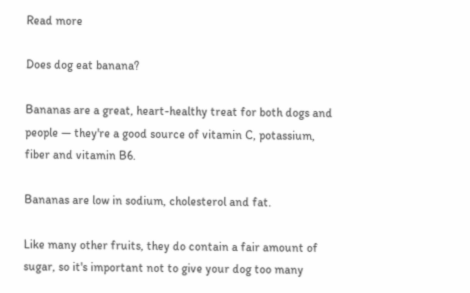Read more

Does dog eat banana?

Bananas are a great, heart-healthy treat for both dogs and people — they're a good source of vitamin C, potassium, fiber and vitamin B6.

Bananas are low in sodium, cholesterol and fat.

Like many other fruits, they do contain a fair amount of sugar, so it's important not to give your dog too many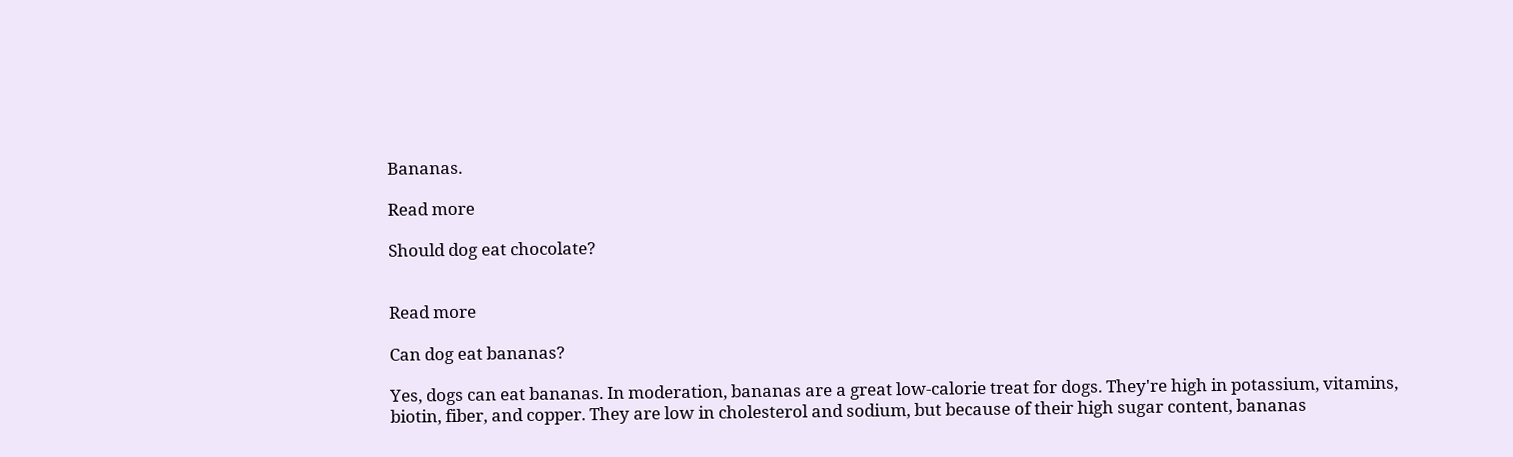Bananas.

Read more

Should dog eat chocolate?


Read more

Can dog eat bananas?

Yes, dogs can eat bananas. In moderation, bananas are a great low-calorie treat for dogs. They're high in potassium, vitamins, biotin, fiber, and copper. They are low in cholesterol and sodium, but because of their high sugar content, bananas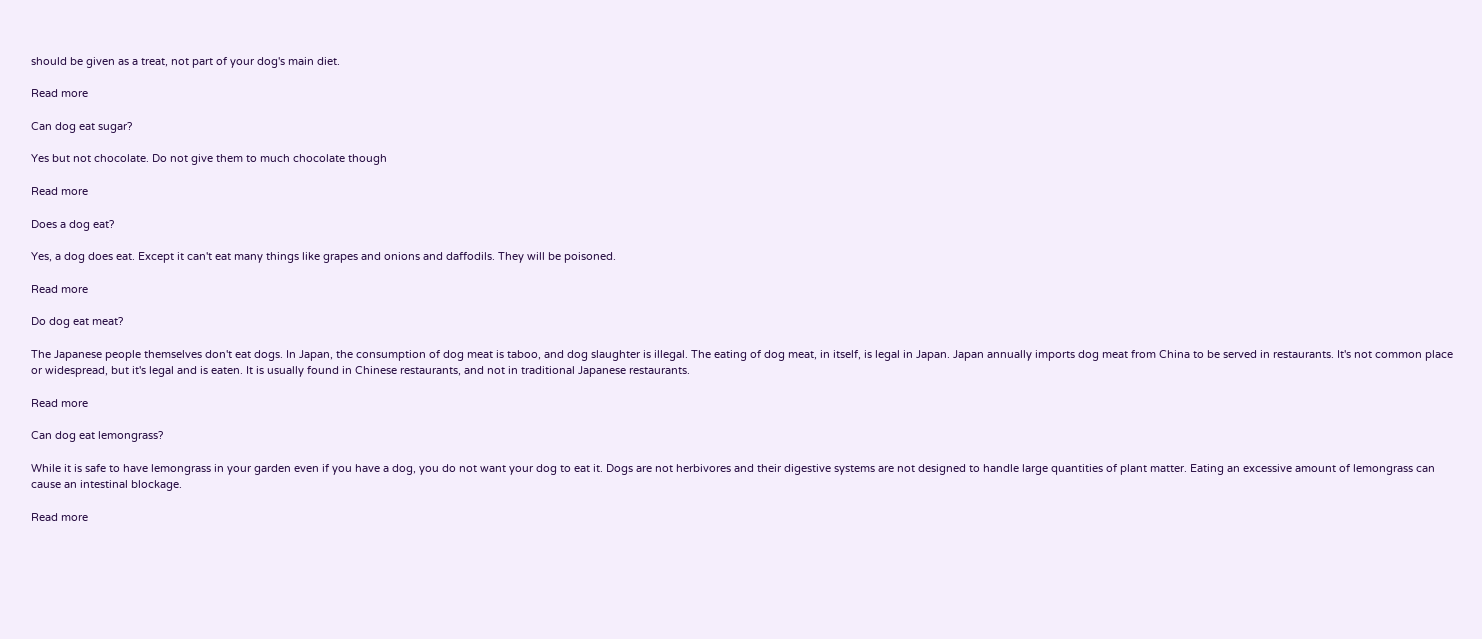should be given as a treat, not part of your dog's main diet.

Read more

Can dog eat sugar?

Yes but not chocolate. Do not give them to much chocolate though

Read more

Does a dog eat?

Yes, a dog does eat. Except it can't eat many things like grapes and onions and daffodils. They will be poisoned.

Read more

Do dog eat meat?

The Japanese people themselves don't eat dogs. In Japan, the consumption of dog meat is taboo, and dog slaughter is illegal. The eating of dog meat, in itself, is legal in Japan. Japan annually imports dog meat from China to be served in restaurants. It's not common place or widespread, but it's legal and is eaten. It is usually found in Chinese restaurants, and not in traditional Japanese restaurants.

Read more

Can dog eat lemongrass?

While it is safe to have lemongrass in your garden even if you have a dog, you do not want your dog to eat it. Dogs are not herbivores and their digestive systems are not designed to handle large quantities of plant matter. Eating an excessive amount of lemongrass can cause an intestinal blockage.

Read more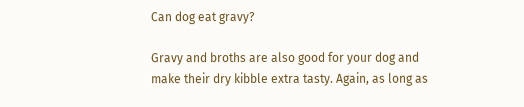Can dog eat gravy?

Gravy and broths are also good for your dog and make their dry kibble extra tasty. Again, as long as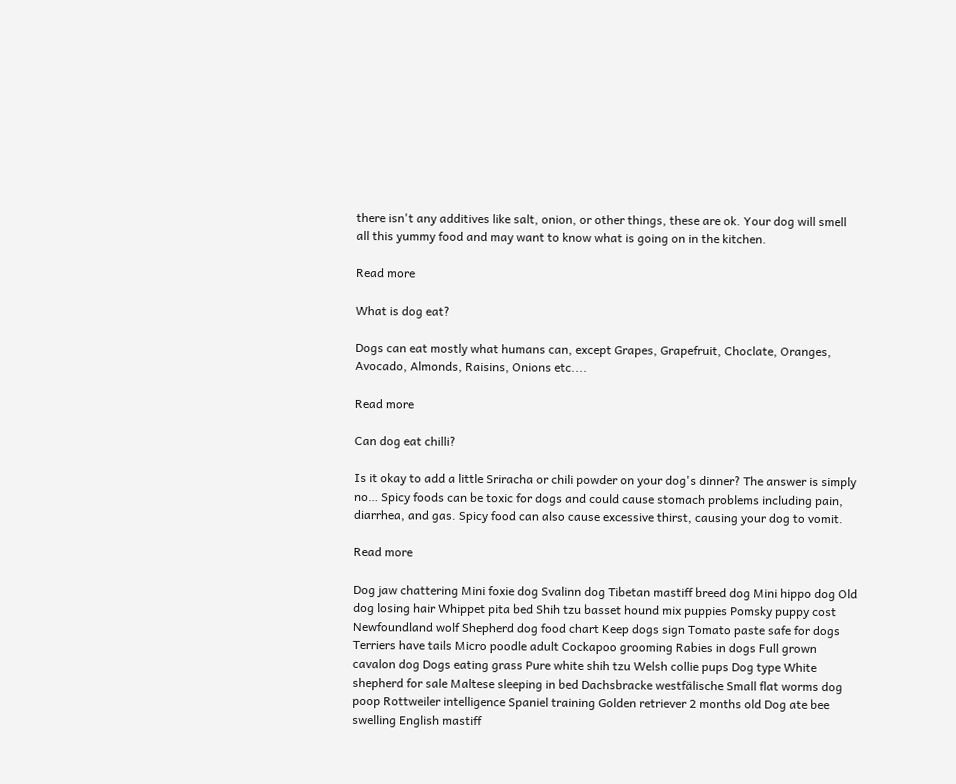there isn't any additives like salt, onion, or other things, these are ok. Your dog will smell all this yummy food and may want to know what is going on in the kitchen.

Read more

What is dog eat?

Dogs can eat mostly what humans can, except Grapes, Grapefruit, Choclate, Oranges, Avocado, Almonds, Raisins, Onions etc....

Read more

Can dog eat chilli?

Is it okay to add a little Sriracha or chili powder on your dog's dinner? The answer is simply no… Spicy foods can be toxic for dogs and could cause stomach problems including pain, diarrhea, and gas. Spicy food can also cause excessive thirst, causing your dog to vomit.

Read more

Dog jaw chattering Mini foxie dog Svalinn dog Tibetan mastiff breed dog Mini hippo dog Old dog losing hair Whippet pita bed Shih tzu basset hound mix puppies Pomsky puppy cost Newfoundland wolf Shepherd dog food chart Keep dogs sign Tomato paste safe for dogs Terriers have tails Micro poodle adult Cockapoo grooming Rabies in dogs Full grown cavalon dog Dogs eating grass Pure white shih tzu Welsh collie pups Dog type White shepherd for sale Maltese sleeping in bed Dachsbracke westfälische Small flat worms dog poop Rottweiler intelligence Spaniel training Golden retriever 2 months old Dog ate bee swelling English mastiff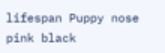lifespan Puppy nose pink black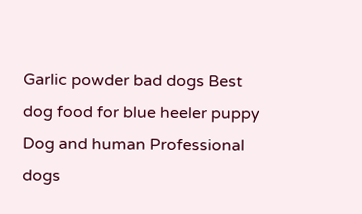Garlic powder bad dogs Best dog food for blue heeler puppy Dog and human Professional dogs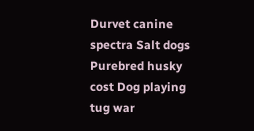Durvet canine spectra Salt dogs Purebred husky cost Dog playing tug war